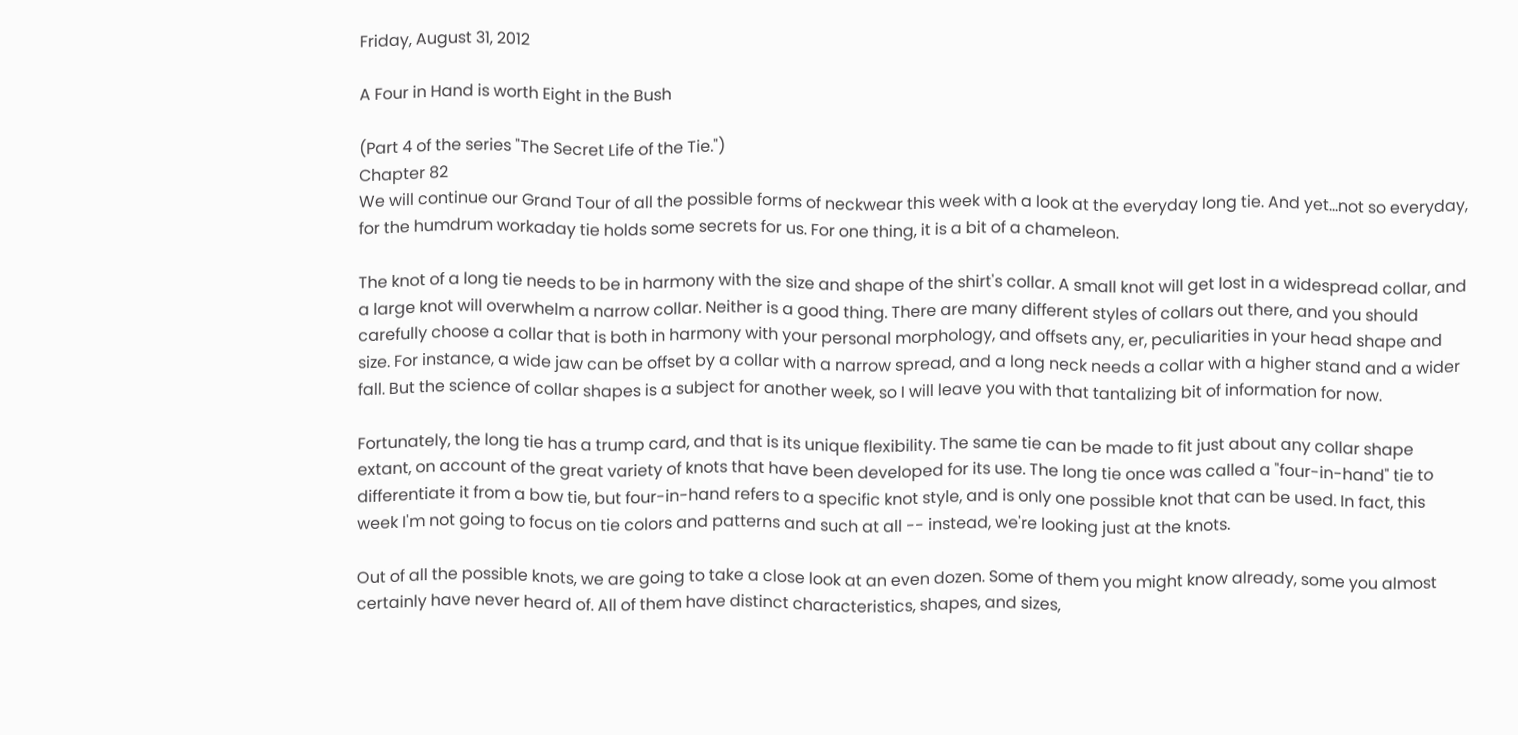Friday, August 31, 2012

A Four in Hand is worth Eight in the Bush

(Part 4 of the series "The Secret Life of the Tie.")
Chapter 82
We will continue our Grand Tour of all the possible forms of neckwear this week with a look at the everyday long tie. And yet...not so everyday, for the humdrum workaday tie holds some secrets for us. For one thing, it is a bit of a chameleon.

The knot of a long tie needs to be in harmony with the size and shape of the shirt's collar. A small knot will get lost in a widespread collar, and a large knot will overwhelm a narrow collar. Neither is a good thing. There are many different styles of collars out there, and you should carefully choose a collar that is both in harmony with your personal morphology, and offsets any, er, peculiarities in your head shape and size. For instance, a wide jaw can be offset by a collar with a narrow spread, and a long neck needs a collar with a higher stand and a wider fall. But the science of collar shapes is a subject for another week, so I will leave you with that tantalizing bit of information for now.

Fortunately, the long tie has a trump card, and that is its unique flexibility. The same tie can be made to fit just about any collar shape extant, on account of the great variety of knots that have been developed for its use. The long tie once was called a "four-in-hand" tie to differentiate it from a bow tie, but four-in-hand refers to a specific knot style, and is only one possible knot that can be used. In fact, this week I'm not going to focus on tie colors and patterns and such at all -- instead, we're looking just at the knots.

Out of all the possible knots, we are going to take a close look at an even dozen. Some of them you might know already, some you almost certainly have never heard of. All of them have distinct characteristics, shapes, and sizes,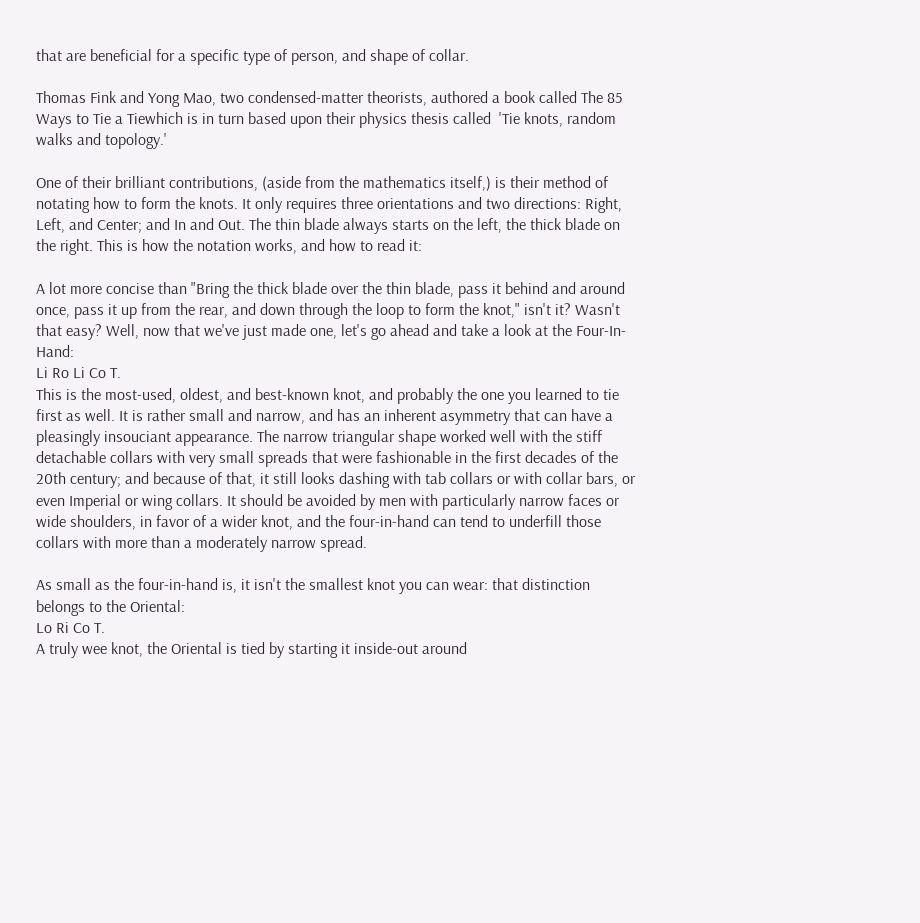that are beneficial for a specific type of person, and shape of collar.

Thomas Fink and Yong Mao, two condensed-matter theorists, authored a book called The 85 Ways to Tie a Tiewhich is in turn based upon their physics thesis called  'Tie knots, random walks and topology.'

One of their brilliant contributions, (aside from the mathematics itself,) is their method of notating how to form the knots. It only requires three orientations and two directions: Right, Left, and Center; and In and Out. The thin blade always starts on the left, the thick blade on the right. This is how the notation works, and how to read it:

A lot more concise than "Bring the thick blade over the thin blade, pass it behind and around once, pass it up from the rear, and down through the loop to form the knot," isn't it? Wasn't that easy? Well, now that we've just made one, let's go ahead and take a look at the Four-In-Hand:
Li Ro Li Co T.
This is the most-used, oldest, and best-known knot, and probably the one you learned to tie first as well. It is rather small and narrow, and has an inherent asymmetry that can have a pleasingly insouciant appearance. The narrow triangular shape worked well with the stiff detachable collars with very small spreads that were fashionable in the first decades of the 20th century; and because of that, it still looks dashing with tab collars or with collar bars, or even Imperial or wing collars. It should be avoided by men with particularly narrow faces or wide shoulders, in favor of a wider knot, and the four-in-hand can tend to underfill those collars with more than a moderately narrow spread.

As small as the four-in-hand is, it isn't the smallest knot you can wear: that distinction belongs to the Oriental:
Lo Ri Co T.
A truly wee knot, the Oriental is tied by starting it inside-out around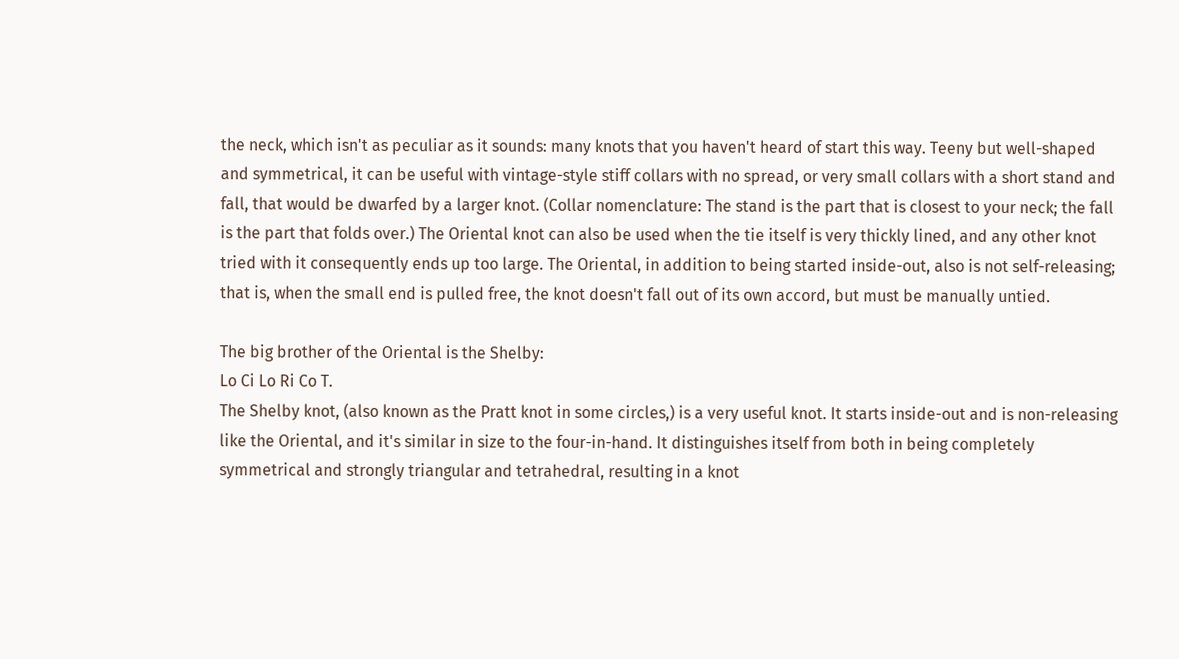the neck, which isn't as peculiar as it sounds: many knots that you haven't heard of start this way. Teeny but well-shaped and symmetrical, it can be useful with vintage-style stiff collars with no spread, or very small collars with a short stand and fall, that would be dwarfed by a larger knot. (Collar nomenclature: The stand is the part that is closest to your neck; the fall is the part that folds over.) The Oriental knot can also be used when the tie itself is very thickly lined, and any other knot tried with it consequently ends up too large. The Oriental, in addition to being started inside-out, also is not self-releasing; that is, when the small end is pulled free, the knot doesn't fall out of its own accord, but must be manually untied.

The big brother of the Oriental is the Shelby:
Lo Ci Lo Ri Co T.
The Shelby knot, (also known as the Pratt knot in some circles,) is a very useful knot. It starts inside-out and is non-releasing like the Oriental, and it's similar in size to the four-in-hand. It distinguishes itself from both in being completely symmetrical and strongly triangular and tetrahedral, resulting in a knot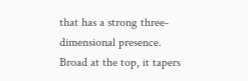that has a strong three-dimensional presence. Broad at the top, it tapers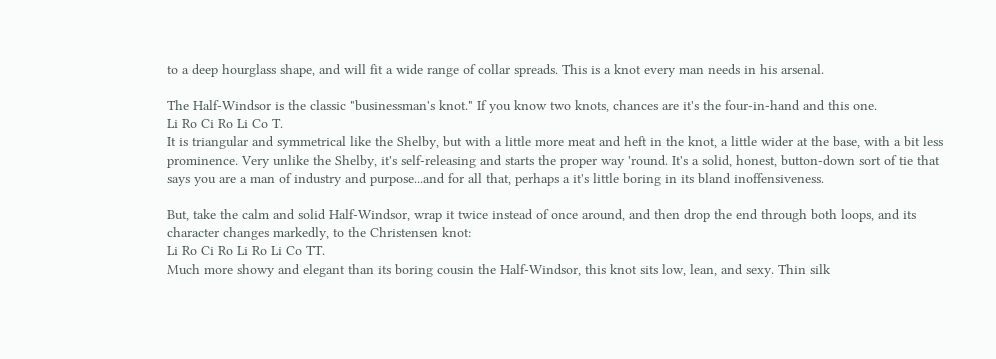to a deep hourglass shape, and will fit a wide range of collar spreads. This is a knot every man needs in his arsenal.

The Half-Windsor is the classic "businessman's knot." If you know two knots, chances are it's the four-in-hand and this one.
Li Ro Ci Ro Li Co T.
It is triangular and symmetrical like the Shelby, but with a little more meat and heft in the knot, a little wider at the base, with a bit less prominence. Very unlike the Shelby, it's self-releasing and starts the proper way 'round. It's a solid, honest, button-down sort of tie that says you are a man of industry and purpose...and for all that, perhaps a it's little boring in its bland inoffensiveness.

But, take the calm and solid Half-Windsor, wrap it twice instead of once around, and then drop the end through both loops, and its character changes markedly, to the Christensen knot:
Li Ro Ci Ro Li Ro Li Co TT.
Much more showy and elegant than its boring cousin the Half-Windsor, this knot sits low, lean, and sexy. Thin silk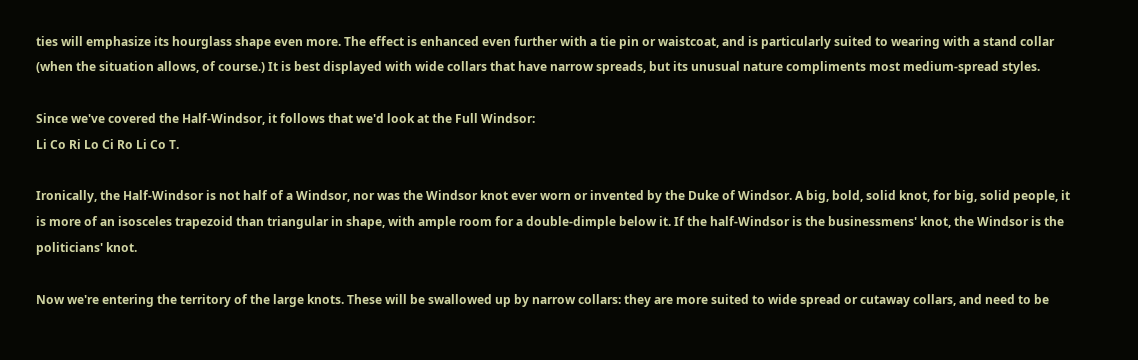ties will emphasize its hourglass shape even more. The effect is enhanced even further with a tie pin or waistcoat, and is particularly suited to wearing with a stand collar (when the situation allows, of course.) It is best displayed with wide collars that have narrow spreads, but its unusual nature compliments most medium-spread styles.

Since we've covered the Half-Windsor, it follows that we'd look at the Full Windsor:
Li Co Ri Lo Ci Ro Li Co T.

Ironically, the Half-Windsor is not half of a Windsor, nor was the Windsor knot ever worn or invented by the Duke of Windsor. A big, bold, solid knot, for big, solid people, it is more of an isosceles trapezoid than triangular in shape, with ample room for a double-dimple below it. If the half-Windsor is the businessmens' knot, the Windsor is the politicians' knot.

Now we're entering the territory of the large knots. These will be swallowed up by narrow collars: they are more suited to wide spread or cutaway collars, and need to be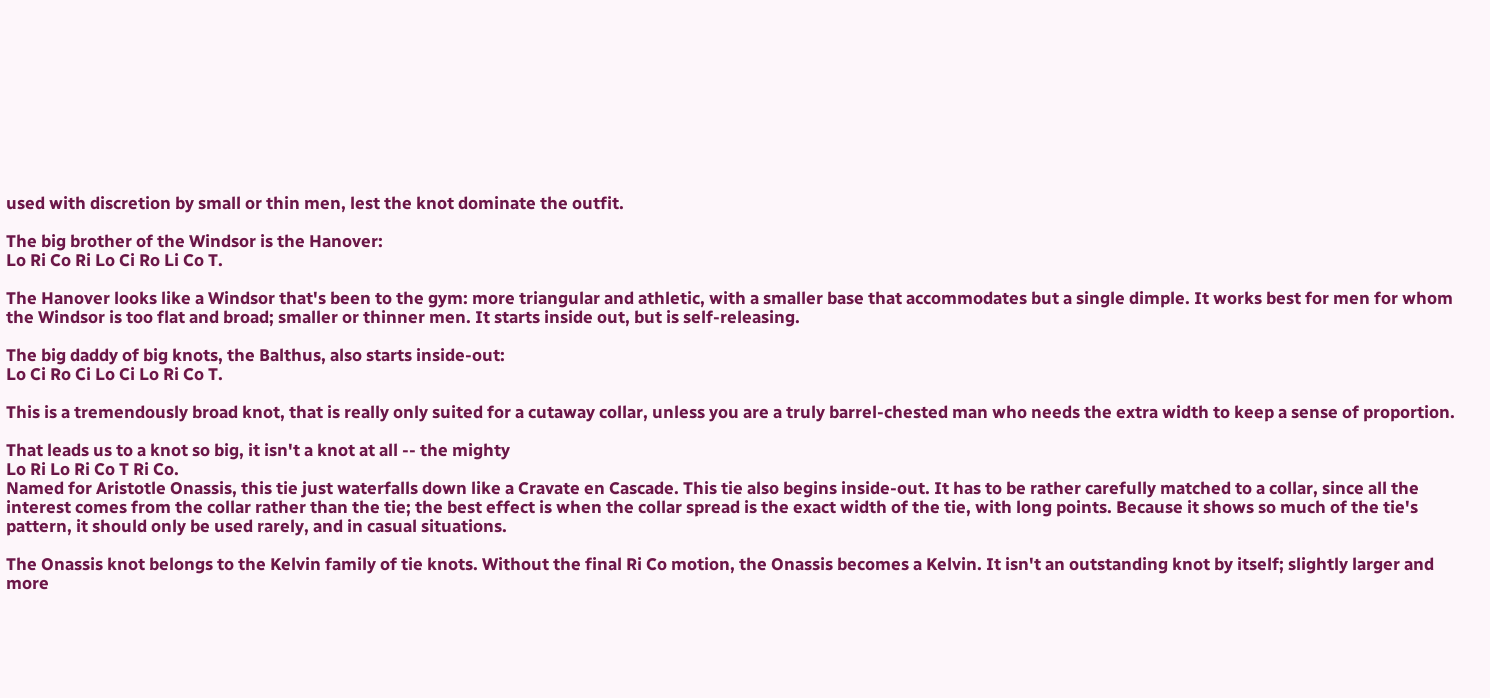used with discretion by small or thin men, lest the knot dominate the outfit.

The big brother of the Windsor is the Hanover:
Lo Ri Co Ri Lo Ci Ro Li Co T.

The Hanover looks like a Windsor that's been to the gym: more triangular and athletic, with a smaller base that accommodates but a single dimple. It works best for men for whom the Windsor is too flat and broad; smaller or thinner men. It starts inside out, but is self-releasing.

The big daddy of big knots, the Balthus, also starts inside-out:
Lo Ci Ro Ci Lo Ci Lo Ri Co T.

This is a tremendously broad knot, that is really only suited for a cutaway collar, unless you are a truly barrel-chested man who needs the extra width to keep a sense of proportion.

That leads us to a knot so big, it isn't a knot at all -- the mighty
Lo Ri Lo Ri Co T Ri Co.
Named for Aristotle Onassis, this tie just waterfalls down like a Cravate en Cascade. This tie also begins inside-out. It has to be rather carefully matched to a collar, since all the interest comes from the collar rather than the tie; the best effect is when the collar spread is the exact width of the tie, with long points. Because it shows so much of the tie's pattern, it should only be used rarely, and in casual situations.

The Onassis knot belongs to the Kelvin family of tie knots. Without the final Ri Co motion, the Onassis becomes a Kelvin. It isn't an outstanding knot by itself; slightly larger and more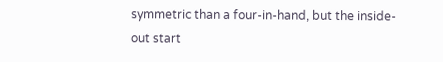symmetric than a four-in-hand, but the inside-out start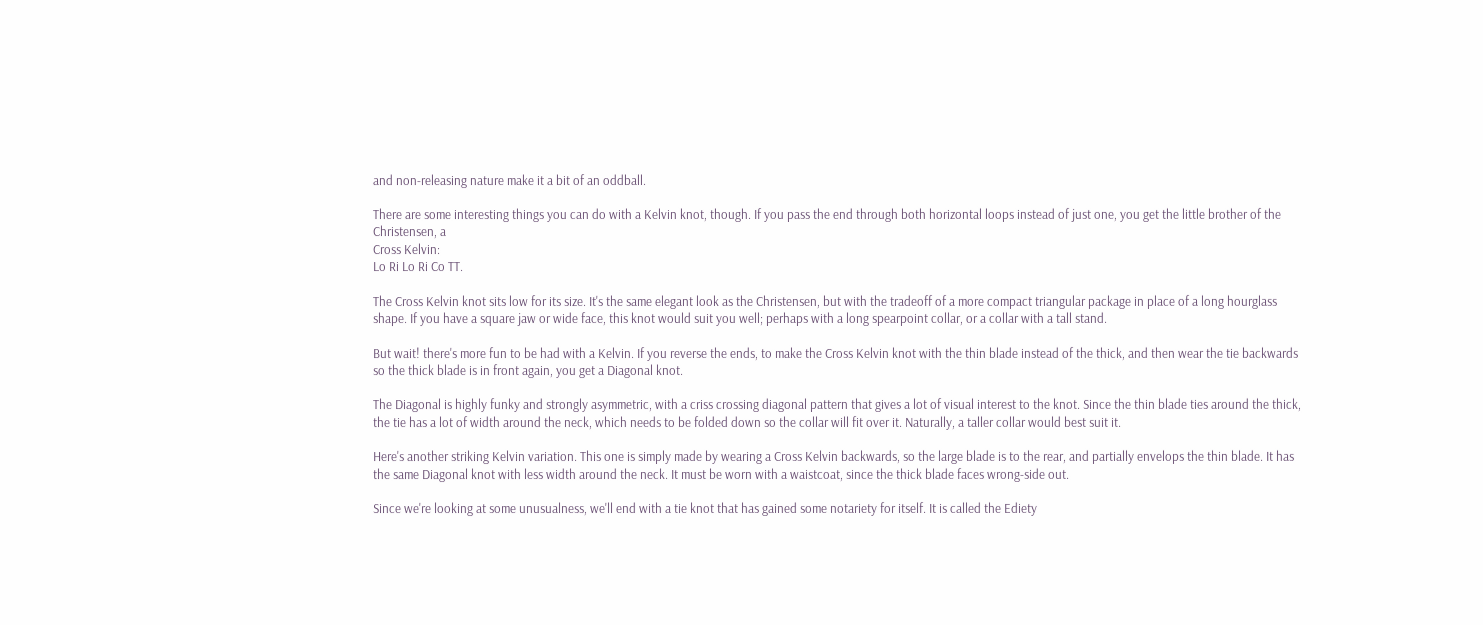and non-releasing nature make it a bit of an oddball.

There are some interesting things you can do with a Kelvin knot, though. If you pass the end through both horizontal loops instead of just one, you get the little brother of the Christensen, a
Cross Kelvin:
Lo Ri Lo Ri Co TT.

The Cross Kelvin knot sits low for its size. It's the same elegant look as the Christensen, but with the tradeoff of a more compact triangular package in place of a long hourglass shape. If you have a square jaw or wide face, this knot would suit you well; perhaps with a long spearpoint collar, or a collar with a tall stand.

But wait! there's more fun to be had with a Kelvin. If you reverse the ends, to make the Cross Kelvin knot with the thin blade instead of the thick, and then wear the tie backwards so the thick blade is in front again, you get a Diagonal knot.

The Diagonal is highly funky and strongly asymmetric, with a criss crossing diagonal pattern that gives a lot of visual interest to the knot. Since the thin blade ties around the thick, the tie has a lot of width around the neck, which needs to be folded down so the collar will fit over it. Naturally, a taller collar would best suit it.

Here's another striking Kelvin variation. This one is simply made by wearing a Cross Kelvin backwards, so the large blade is to the rear, and partially envelops the thin blade. It has the same Diagonal knot with less width around the neck. It must be worn with a waistcoat, since the thick blade faces wrong-side out.

Since we're looking at some unusualness, we'll end with a tie knot that has gained some notariety for itself. It is called the Ediety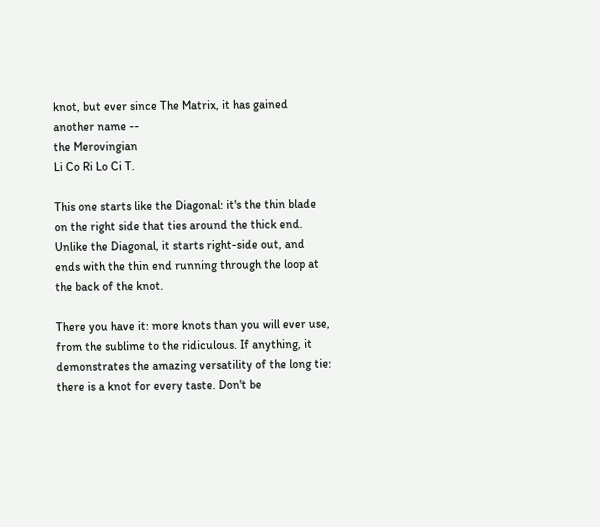knot, but ever since The Matrix, it has gained another name --
the Merovingian
Li Co Ri Lo Ci T.

This one starts like the Diagonal: it's the thin blade on the right side that ties around the thick end. Unlike the Diagonal, it starts right-side out, and ends with the thin end running through the loop at the back of the knot.

There you have it: more knots than you will ever use, from the sublime to the ridiculous. If anything, it demonstrates the amazing versatility of the long tie: there is a knot for every taste. Don't be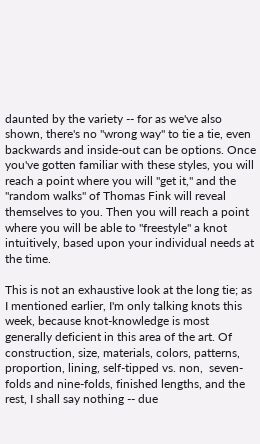daunted by the variety -- for as we've also shown, there's no "wrong way" to tie a tie, even backwards and inside-out can be options. Once you've gotten familiar with these styles, you will reach a point where you will "get it," and the "random walks" of Thomas Fink will reveal themselves to you. Then you will reach a point where you will be able to "freestyle" a knot intuitively, based upon your individual needs at the time.

This is not an exhaustive look at the long tie; as I mentioned earlier, I'm only talking knots this week, because knot-knowledge is most generally deficient in this area of the art. Of construction, size, materials, colors, patterns, proportion, lining, self-tipped vs. non,  seven-folds and nine-folds, finished lengths, and the rest, I shall say nothing -- due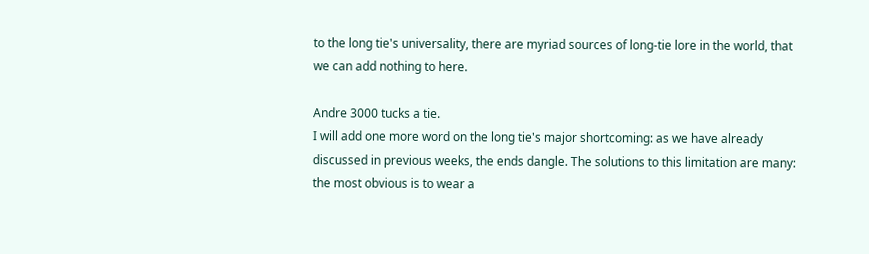to the long tie's universality, there are myriad sources of long-tie lore in the world, that we can add nothing to here.

Andre 3000 tucks a tie.
I will add one more word on the long tie's major shortcoming: as we have already discussed in previous weeks, the ends dangle. The solutions to this limitation are many: the most obvious is to wear a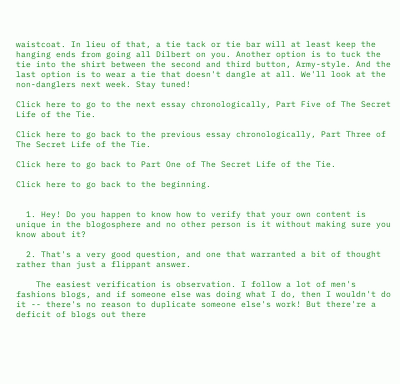waistcoat. In lieu of that, a tie tack or tie bar will at least keep the hanging ends from going all Dilbert on you. Another option is to tuck the tie into the shirt between the second and third button, Army-style. And the last option is to wear a tie that doesn't dangle at all. We'll look at the non-danglers next week. Stay tuned!

Click here to go to the next essay chronologically, Part Five of The Secret Life of the Tie.

Click here to go back to the previous essay chronologically, Part Three of The Secret Life of the Tie.

Click here to go back to Part One of The Secret Life of the Tie.

Click here to go back to the beginning.


  1. Hey! Do you happen to know how to verify that your own content is unique in the blogosphere and no other person is it without making sure you know about it?

  2. That's a very good question, and one that warranted a bit of thought rather than just a flippant answer.

    The easiest verification is observation. I follow a lot of men's fashions blogs, and if someone else was doing what I do, then I wouldn't do it -- there's no reason to duplicate someone else's work! But there're a deficit of blogs out there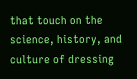that touch on the science, history, and culture of dressing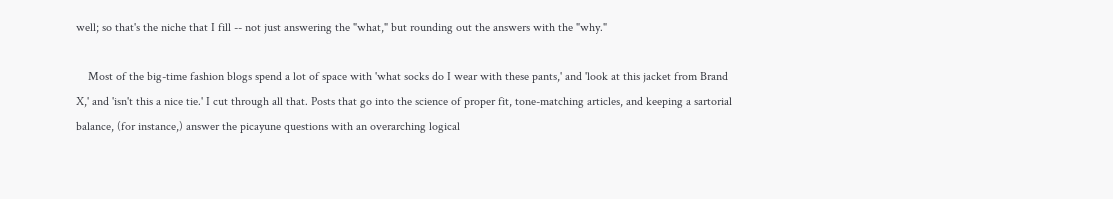well; so that's the niche that I fill -- not just answering the "what," but rounding out the answers with the "why."

    Most of the big-time fashion blogs spend a lot of space with 'what socks do I wear with these pants,' and 'look at this jacket from Brand X,' and 'isn't this a nice tie.' I cut through all that. Posts that go into the science of proper fit, tone-matching articles, and keeping a sartorial balance, (for instance,) answer the picayune questions with an overarching logical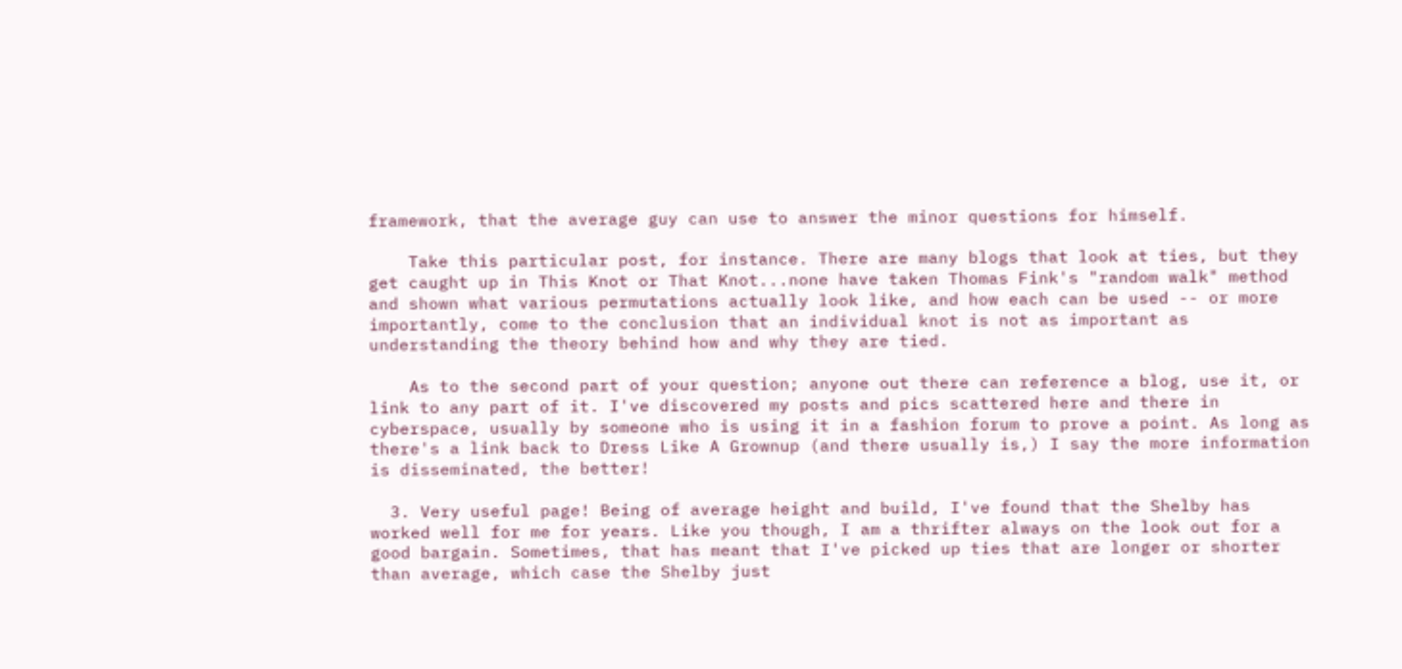framework, that the average guy can use to answer the minor questions for himself.

    Take this particular post, for instance. There are many blogs that look at ties, but they get caught up in This Knot or That Knot...none have taken Thomas Fink's "random walk" method and shown what various permutations actually look like, and how each can be used -- or more importantly, come to the conclusion that an individual knot is not as important as understanding the theory behind how and why they are tied.

    As to the second part of your question; anyone out there can reference a blog, use it, or link to any part of it. I've discovered my posts and pics scattered here and there in cyberspace, usually by someone who is using it in a fashion forum to prove a point. As long as there's a link back to Dress Like A Grownup (and there usually is,) I say the more information is disseminated, the better!

  3. Very useful page! Being of average height and build, I've found that the Shelby has worked well for me for years. Like you though, I am a thrifter always on the look out for a good bargain. Sometimes, that has meant that I've picked up ties that are longer or shorter than average, which case the Shelby just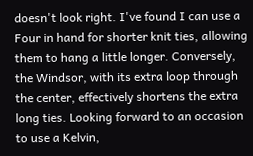doesn't look right. I've found I can use a Four in hand for shorter knit ties, allowing them to hang a little longer. Conversely, the Windsor, with its extra loop through the center, effectively shortens the extra long ties. Looking forward to an occasion to use a Kelvin,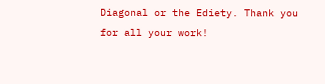Diagonal or the Ediety. Thank you for all your work!